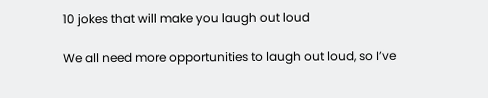10 jokes that will make you laugh out loud

We all need more opportunities to laugh out loud, so I’ve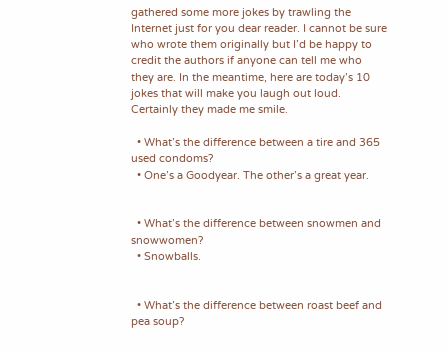gathered some more jokes by trawling the Internet just for you dear reader. I cannot be sure who wrote them originally but I’d be happy to credit the authors if anyone can tell me who they are. In the meantime, here are today’s 10 jokes that will make you laugh out loud. Certainly they made me smile.

  • What’s the difference between a tire and 365 used condoms?
  • One’s a Goodyear. The other’s a great year.


  • What’s the difference between snowmen and snowwomen?
  • Snowballs.


  • What’s the difference between roast beef and pea soup?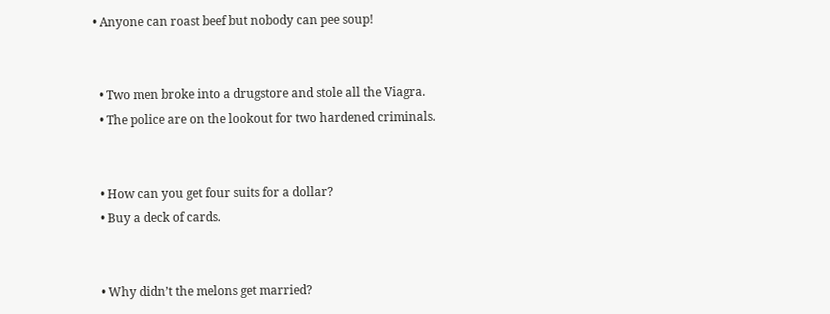• Anyone can roast beef but nobody can pee soup!


  • Two men broke into a drugstore and stole all the Viagra.
  • The police are on the lookout for two hardened criminals.


  • How can you get four suits for a dollar?
  • Buy a deck of cards.


  • Why didn’t the melons get married?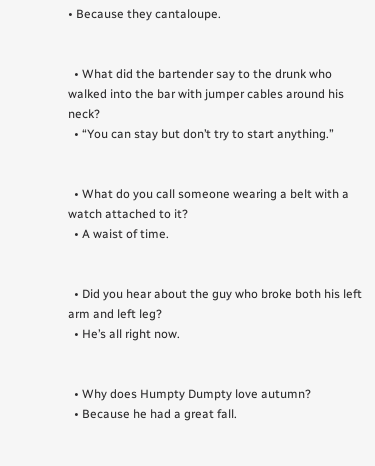• Because they cantaloupe.


  • What did the bartender say to the drunk who walked into the bar with jumper cables around his neck?
  • “You can stay but don’t try to start anything.”


  • What do you call someone wearing a belt with a watch attached to it?
  • A waist of time.


  • Did you hear about the guy who broke both his left arm and left leg?
  • He’s all right now.


  • Why does Humpty Dumpty love autumn?
  • Because he had a great fall.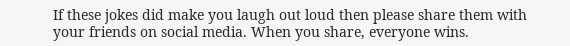If these jokes did make you laugh out loud then please share them with your friends on social media. When you share, everyone wins.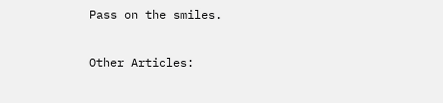Pass on the smiles.

Other Articles: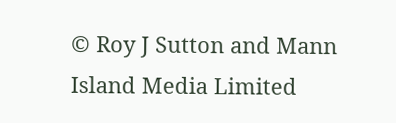© Roy J Sutton and Mann Island Media Limited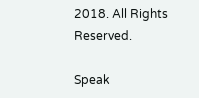2018. All Rights Reserved.

Speak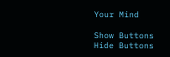Your Mind

Show Buttons
Hide Buttons